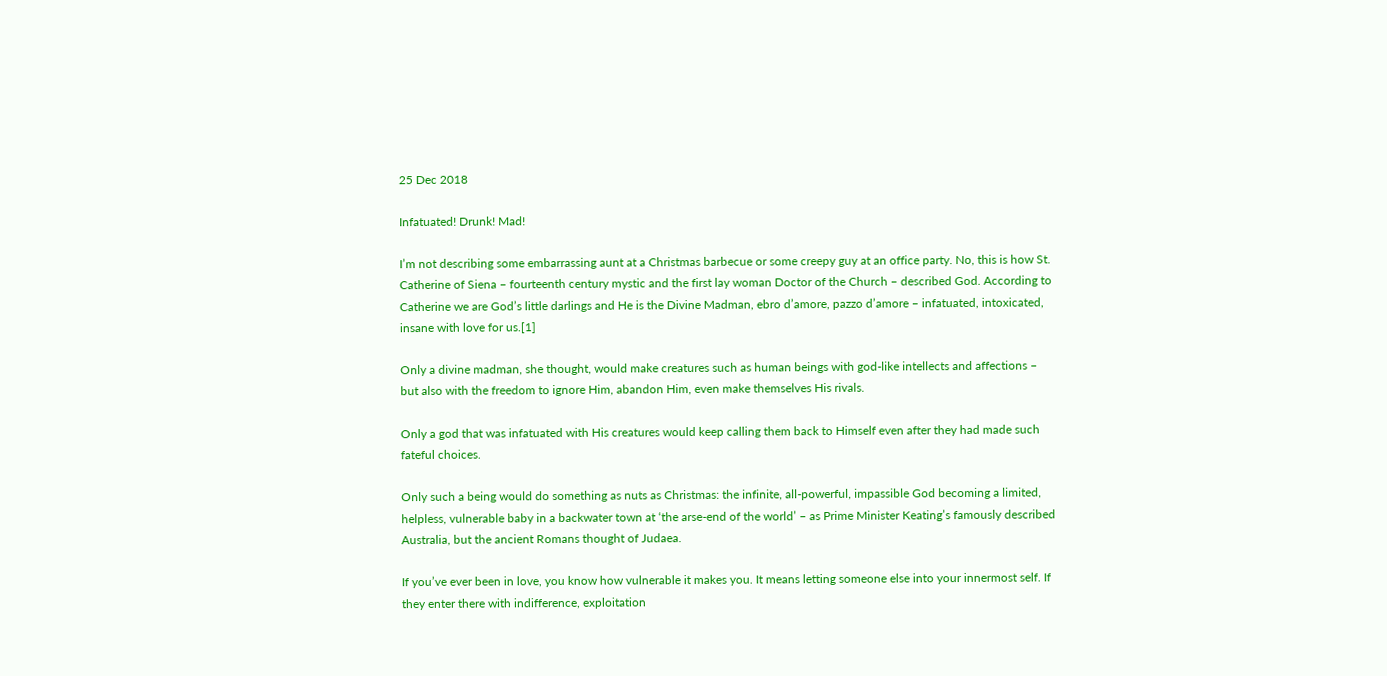25 Dec 2018

Infatuated! Drunk! Mad!

I’m not describing some embarrassing aunt at a Christmas barbecue or some creepy guy at an office party. No, this is how St. Catherine of Siena – fourteenth century mystic and the first lay woman Doctor of the Church – described God. According to Catherine we are God’s little darlings and He is the Divine Madman, ebro d’amore, pazzo d’amore – infatuated, intoxicated, insane with love for us.[1]

Only a divine madman, she thought, would make creatures such as human beings with god-like intellects and affections – but also with the freedom to ignore Him, abandon Him, even make themselves His rivals.

Only a god that was infatuated with His creatures would keep calling them back to Himself even after they had made such fateful choices.

Only such a being would do something as nuts as Christmas: the infinite, all-powerful, impassible God becoming a limited, helpless, vulnerable baby in a backwater town at ‘the arse-end of the world’ – as Prime Minister Keating’s famously described Australia, but the ancient Romans thought of Judaea.

If you’ve ever been in love, you know how vulnerable it makes you. It means letting someone else into your innermost self. If they enter there with indifference, exploitation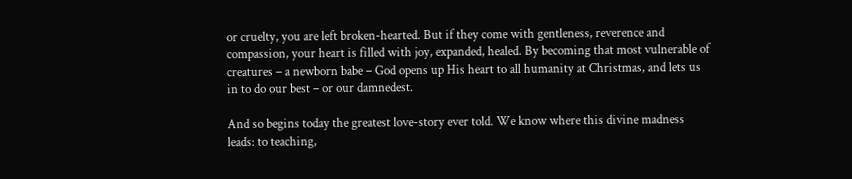or cruelty, you are left broken-hearted. But if they come with gentleness, reverence and compassion, your heart is filled with joy, expanded, healed. By becoming that most vulnerable of creatures – a newborn babe – God opens up His heart to all humanity at Christmas, and lets us in to do our best – or our damnedest.

And so begins today the greatest love-story ever told. We know where this divine madness leads: to teaching,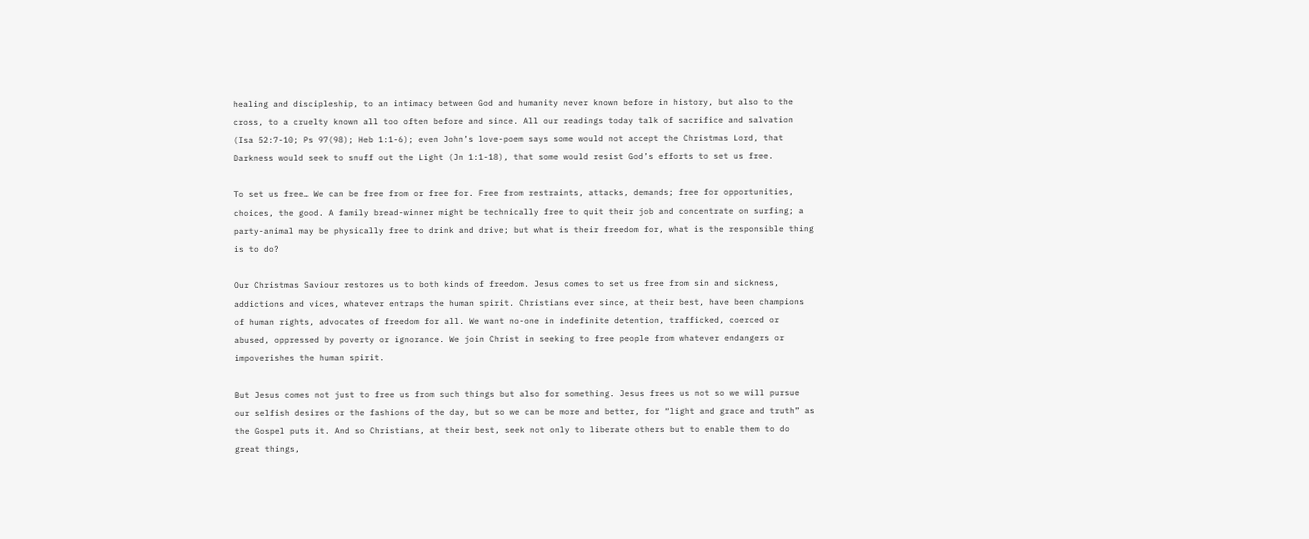healing and discipleship, to an intimacy between God and humanity never known before in history, but also to the cross, to a cruelty known all too often before and since. All our readings today talk of sacrifice and salvation (Isa 52:7-10; Ps 97(98); Heb 1:1-6); even John’s love-poem says some would not accept the Christmas Lord, that Darkness would seek to snuff out the Light (Jn 1:1-18), that some would resist God’s efforts to set us free.

To set us free… We can be free from or free for. Free from restraints, attacks, demands; free for opportunities, choices, the good. A family bread-winner might be technically free to quit their job and concentrate on surfing; a party-animal may be physically free to drink and drive; but what is their freedom for, what is the responsible thing is to do?

Our Christmas Saviour restores us to both kinds of freedom. Jesus comes to set us free from sin and sickness, addictions and vices, whatever entraps the human spirit. Christians ever since, at their best, have been champions of human rights, advocates of freedom for all. We want no-one in indefinite detention, trafficked, coerced or abused, oppressed by poverty or ignorance. We join Christ in seeking to free people from whatever endangers or impoverishes the human spirit.

But Jesus comes not just to free us from such things but also for something. Jesus frees us not so we will pursue our selfish desires or the fashions of the day, but so we can be more and better, for “light and grace and truth” as the Gospel puts it. And so Christians, at their best, seek not only to liberate others but to enable them to do great things,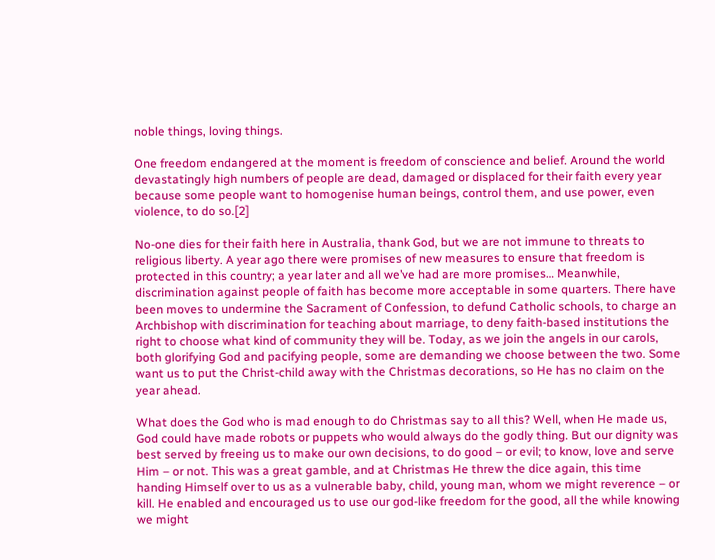noble things, loving things.

One freedom endangered at the moment is freedom of conscience and belief. Around the world devastatingly high numbers of people are dead, damaged or displaced for their faith every year because some people want to homogenise human beings, control them, and use power, even violence, to do so.[2]

No-one dies for their faith here in Australia, thank God, but we are not immune to threats to religious liberty. A year ago there were promises of new measures to ensure that freedom is protected in this country; a year later and all we’ve had are more promises… Meanwhile, discrimination against people of faith has become more acceptable in some quarters. There have been moves to undermine the Sacrament of Confession, to defund Catholic schools, to charge an Archbishop with discrimination for teaching about marriage, to deny faith-based institutions the right to choose what kind of community they will be. Today, as we join the angels in our carols, both glorifying God and pacifying people, some are demanding we choose between the two. Some want us to put the Christ-child away with the Christmas decorations, so He has no claim on the year ahead.

What does the God who is mad enough to do Christmas say to all this? Well, when He made us, God could have made robots or puppets who would always do the godly thing. But our dignity was best served by freeing us to make our own decisions, to do good – or evil; to know, love and serve Him – or not. This was a great gamble, and at Christmas He threw the dice again, this time handing Himself over to us as a vulnerable baby, child, young man, whom we might reverence – or kill. He enabled and encouraged us to use our god-like freedom for the good, all the while knowing we might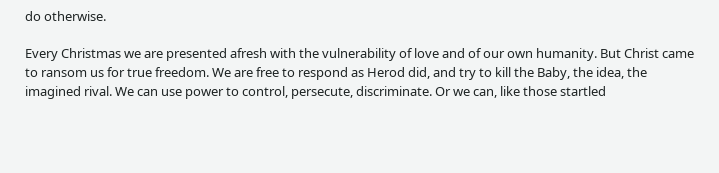do otherwise.

Every Christmas we are presented afresh with the vulnerability of love and of our own humanity. But Christ came to ransom us for true freedom. We are free to respond as Herod did, and try to kill the Baby, the idea, the imagined rival. We can use power to control, persecute, discriminate. Or we can, like those startled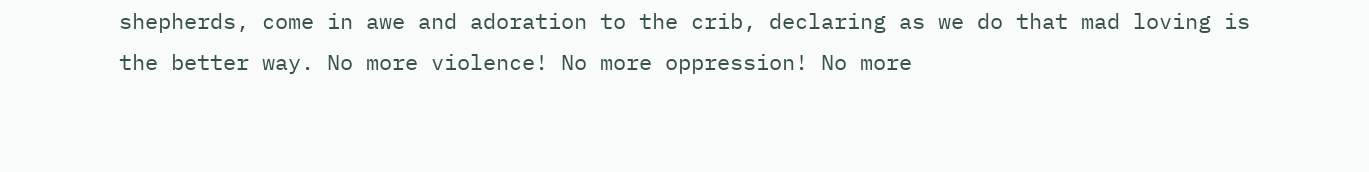shepherds, come in awe and adoration to the crib, declaring as we do that mad loving is the better way. No more violence! No more oppression! No more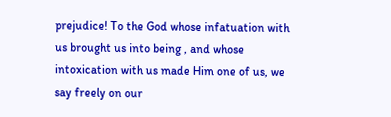prejudice! To the God whose infatuation with us brought us into being , and whose intoxication with us made Him one of us, we say freely on our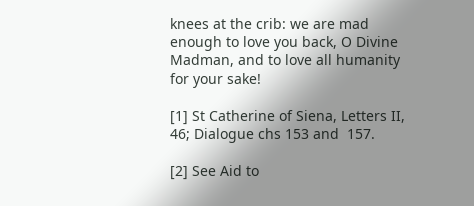knees at the crib: we are mad enough to love you back, O Divine Madman, and to love all humanity for your sake!

[1] St Catherine of Siena, Letters II, 46; Dialogue chs 153 and  157.

[2] See Aid to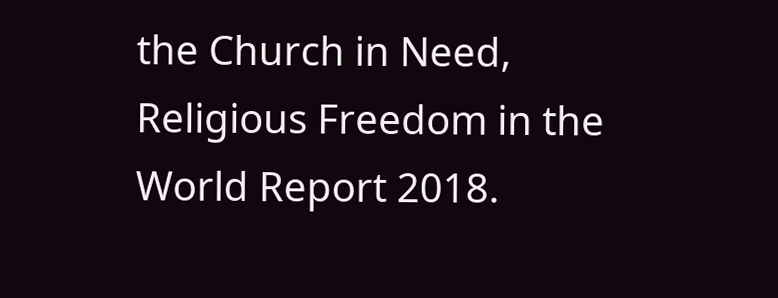the Church in Need, Religious Freedom in the World Report 2018.